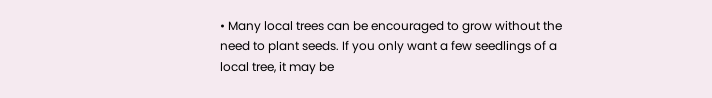• Many local trees can be encouraged to grow without the need to plant seeds. If you only want a few seedlings of a local tree, it may be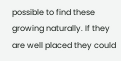possible to find these growing naturally. If they are well placed they could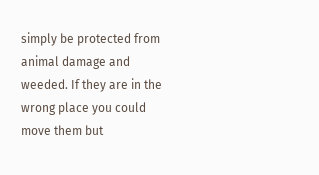simply be protected from animal damage and weeded. If they are in the wrong place you could move them but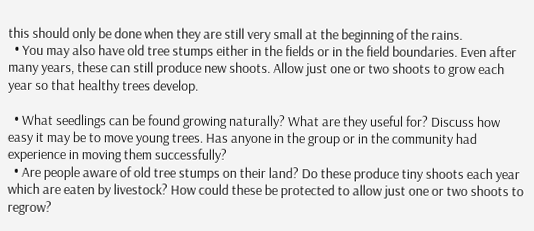this should only be done when they are still very small at the beginning of the rains.
  • You may also have old tree stumps either in the fields or in the field boundaries. Even after many years, these can still produce new shoots. Allow just one or two shoots to grow each year so that healthy trees develop.

  • What seedlings can be found growing naturally? What are they useful for? Discuss how easy it may be to move young trees. Has anyone in the group or in the community had experience in moving them successfully?
  • Are people aware of old tree stumps on their land? Do these produce tiny shoots each year which are eaten by livestock? How could these be protected to allow just one or two shoots to regrow?